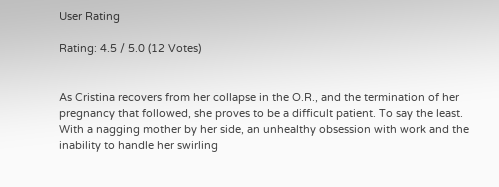User Rating

Rating: 4.5 / 5.0 (12 Votes)


As Cristina recovers from her collapse in the O.R., and the termination of her pregnancy that followed, she proves to be a difficult patient. To say the least. With a nagging mother by her side, an unhealthy obsession with work and the inability to handle her swirling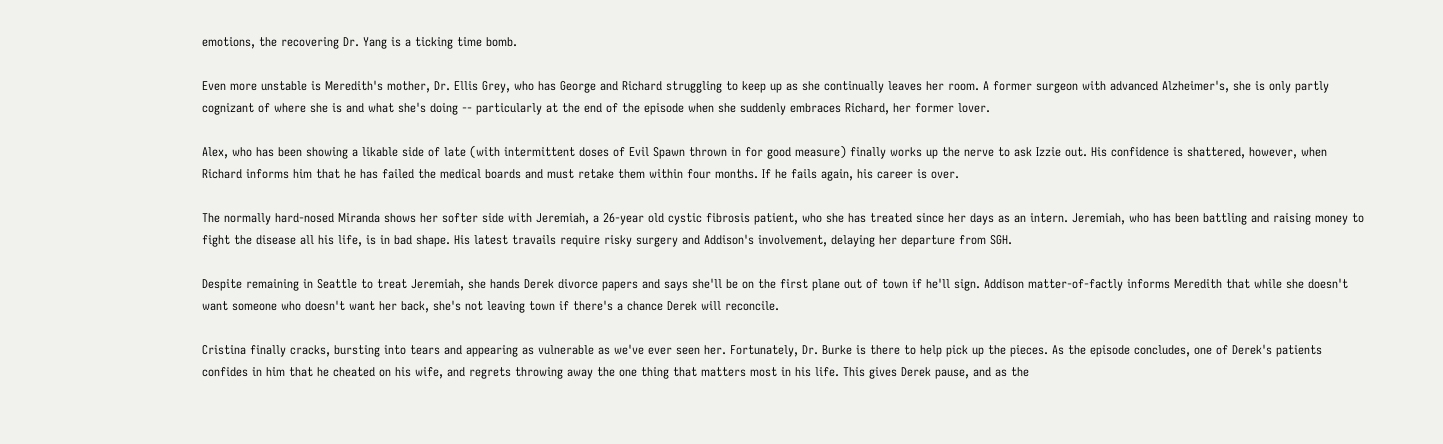emotions, the recovering Dr. Yang is a ticking time bomb.

Even more unstable is Meredith's mother, Dr. Ellis Grey, who has George and Richard struggling to keep up as she continually leaves her room. A former surgeon with advanced Alzheimer's, she is only partly cognizant of where she is and what she's doing -- particularly at the end of the episode when she suddenly embraces Richard, her former lover.

Alex, who has been showing a likable side of late (with intermittent doses of Evil Spawn thrown in for good measure) finally works up the nerve to ask Izzie out. His confidence is shattered, however, when Richard informs him that he has failed the medical boards and must retake them within four months. If he fails again, his career is over.

The normally hard-nosed Miranda shows her softer side with Jeremiah, a 26-year old cystic fibrosis patient, who she has treated since her days as an intern. Jeremiah, who has been battling and raising money to fight the disease all his life, is in bad shape. His latest travails require risky surgery and Addison's involvement, delaying her departure from SGH.

Despite remaining in Seattle to treat Jeremiah, she hands Derek divorce papers and says she'll be on the first plane out of town if he'll sign. Addison matter-of-factly informs Meredith that while she doesn't want someone who doesn't want her back, she's not leaving town if there's a chance Derek will reconcile.

Cristina finally cracks, bursting into tears and appearing as vulnerable as we've ever seen her. Fortunately, Dr. Burke is there to help pick up the pieces. As the episode concludes, one of Derek's patients confides in him that he cheated on his wife, and regrets throwing away the one thing that matters most in his life. This gives Derek pause, and as the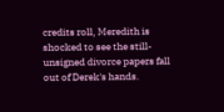credits roll, Meredith is shocked to see the still-unsigned divorce papers fall out of Derek's hands.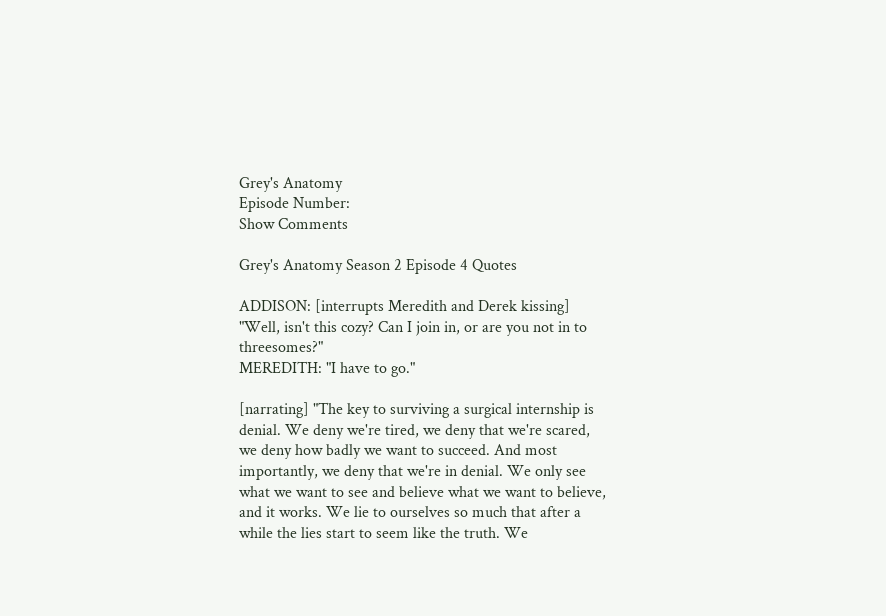Grey's Anatomy
Episode Number:
Show Comments

Grey's Anatomy Season 2 Episode 4 Quotes

ADDISON: [interrupts Meredith and Derek kissing] "Well, isn't this cozy? Can I join in, or are you not in to threesomes?"
MEREDITH: "I have to go."

[narrating] "The key to surviving a surgical internship is denial. We deny we're tired, we deny that we're scared, we deny how badly we want to succeed. And most importantly, we deny that we're in denial. We only see what we want to see and believe what we want to believe, and it works. We lie to ourselves so much that after a while the lies start to seem like the truth. We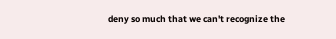deny so much that we can't recognize the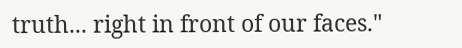truth... right in front of our faces."